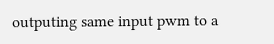outputing same input pwm to a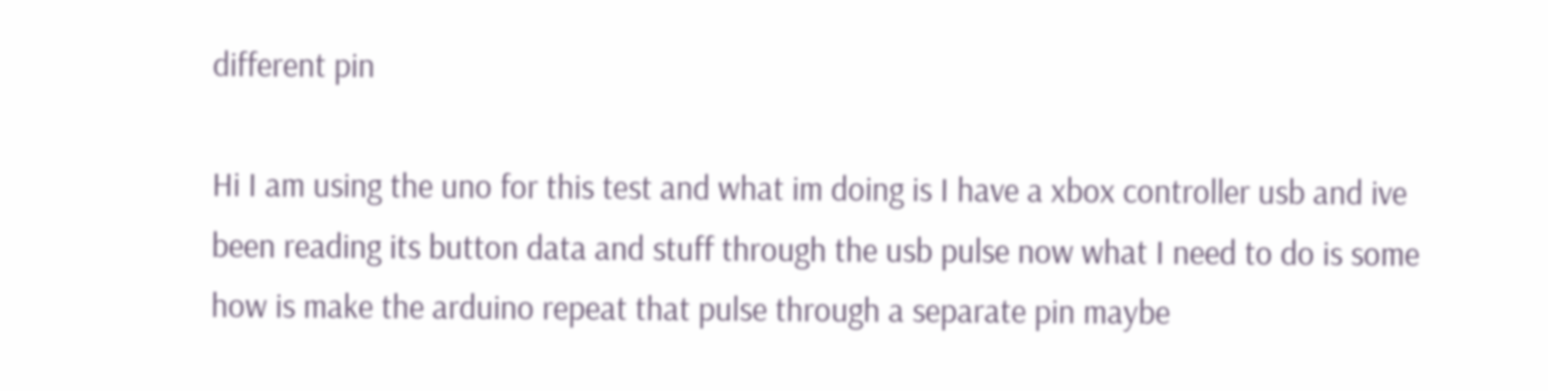different pin

Hi I am using the uno for this test and what im doing is I have a xbox controller usb and ive been reading its button data and stuff through the usb pulse now what I need to do is some how is make the arduino repeat that pulse through a separate pin maybe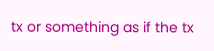tx or something as if the tx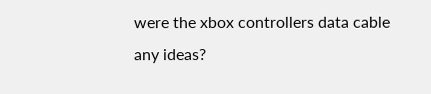were the xbox controllers data cable any ideas?